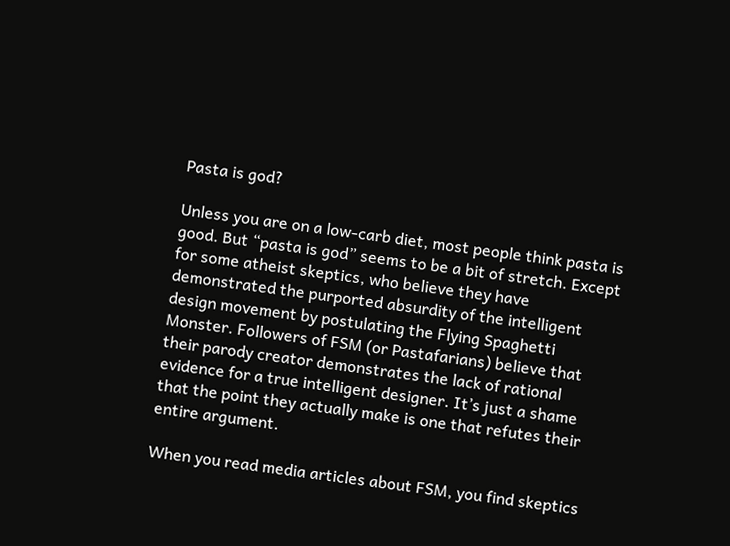Pasta is god?

Unless you are on a low-carb diet, most people think pasta is good. But “pasta is god” seems to be a bit of stretch. Except for some atheist skeptics, who believe they have demonstrated the purported absurdity of the intelligent design movement by postulating the Flying Spaghetti Monster. Followers of FSM (or Pastafarians) believe that their parody creator demonstrates the lack of rational evidence for a true intelligent designer. It’s just a shame that the point they actually make is one that refutes their entire argument.

When you read media articles about FSM, you find skeptics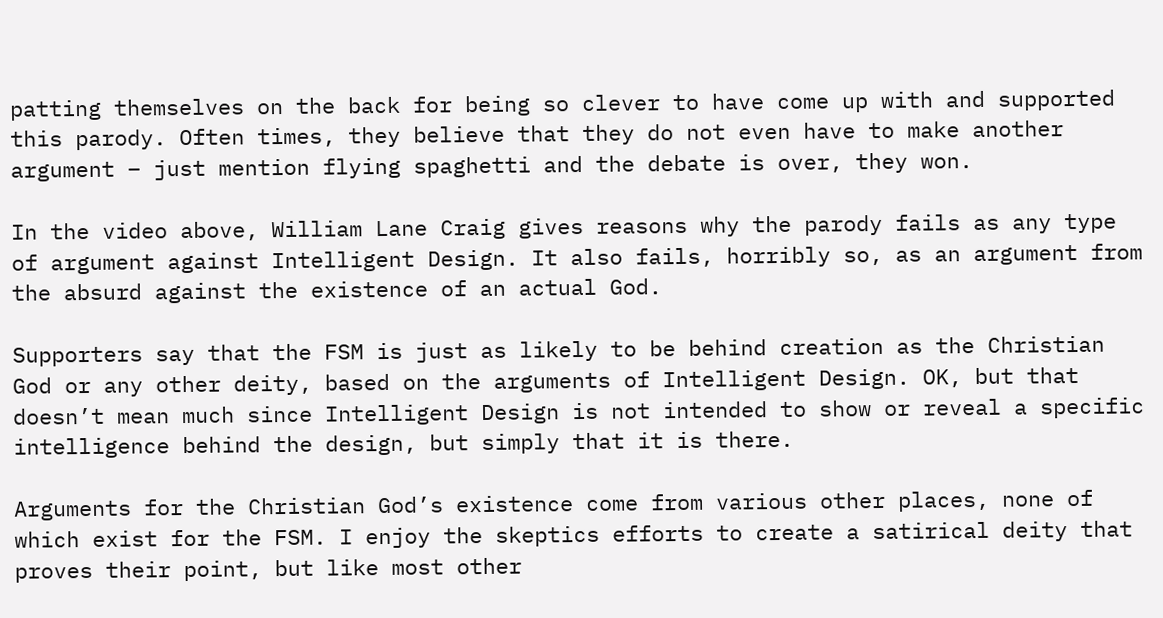patting themselves on the back for being so clever to have come up with and supported this parody. Often times, they believe that they do not even have to make another argument – just mention flying spaghetti and the debate is over, they won.

In the video above, William Lane Craig gives reasons why the parody fails as any type of argument against Intelligent Design. It also fails, horribly so, as an argument from the absurd against the existence of an actual God.

Supporters say that the FSM is just as likely to be behind creation as the Christian God or any other deity, based on the arguments of Intelligent Design. OK, but that doesn’t mean much since Intelligent Design is not intended to show or reveal a specific intelligence behind the design, but simply that it is there.

Arguments for the Christian God’s existence come from various other places, none of which exist for the FSM. I enjoy the skeptics efforts to create a satirical deity that proves their point, but like most other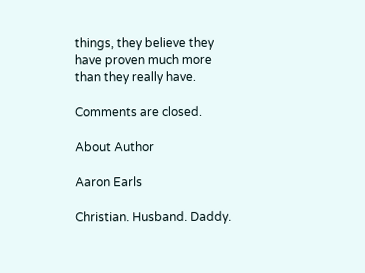things, they believe they have proven much more than they really have.

Comments are closed.

About Author

Aaron Earls

Christian. Husband. Daddy.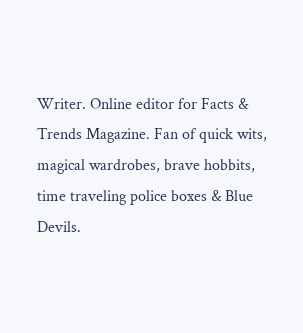Writer. Online editor for Facts & Trends Magazine. Fan of quick wits, magical wardrobes, brave hobbits, time traveling police boxes & Blue Devils.